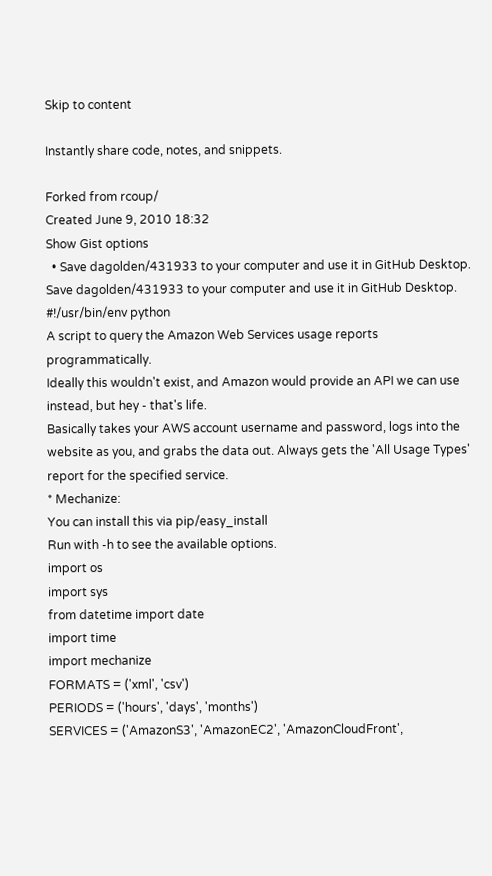Skip to content

Instantly share code, notes, and snippets.

Forked from rcoup/
Created June 9, 2010 18:32
Show Gist options
  • Save dagolden/431933 to your computer and use it in GitHub Desktop.
Save dagolden/431933 to your computer and use it in GitHub Desktop.
#!/usr/bin/env python
A script to query the Amazon Web Services usage reports programmatically.
Ideally this wouldn't exist, and Amazon would provide an API we can use
instead, but hey - that's life.
Basically takes your AWS account username and password, logs into the
website as you, and grabs the data out. Always gets the 'All Usage Types'
report for the specified service.
* Mechanize:
You can install this via pip/easy_install
Run with -h to see the available options.
import os
import sys
from datetime import date
import time
import mechanize
FORMATS = ('xml', 'csv')
PERIODS = ('hours', 'days', 'months')
SERVICES = ('AmazonS3', 'AmazonEC2', 'AmazonCloudFront',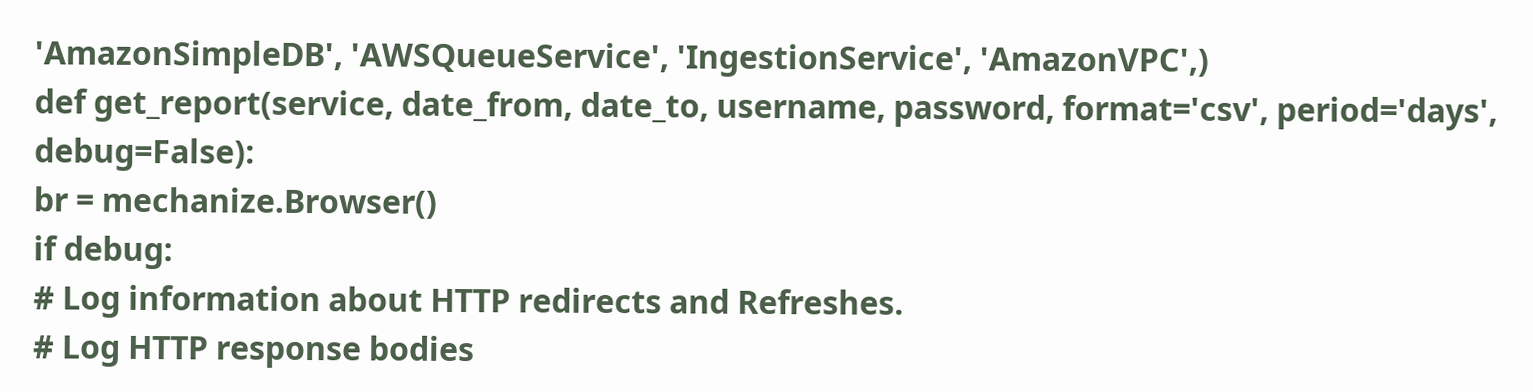'AmazonSimpleDB', 'AWSQueueService', 'IngestionService', 'AmazonVPC',)
def get_report(service, date_from, date_to, username, password, format='csv', period='days', debug=False):
br = mechanize.Browser()
if debug:
# Log information about HTTP redirects and Refreshes.
# Log HTTP response bodies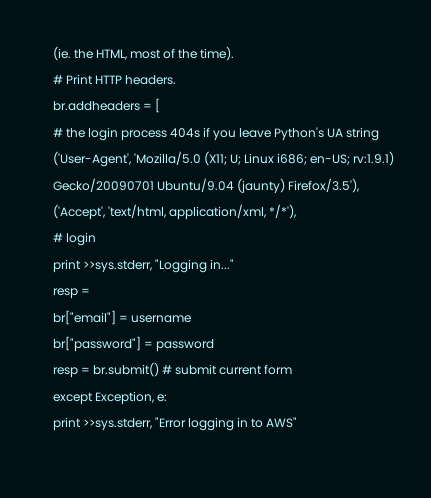(ie. the HTML, most of the time).
# Print HTTP headers.
br.addheaders = [
# the login process 404s if you leave Python's UA string
('User-Agent', 'Mozilla/5.0 (X11; U; Linux i686; en-US; rv:1.9.1) Gecko/20090701 Ubuntu/9.04 (jaunty) Firefox/3.5'),
('Accept', 'text/html, application/xml, */*'),
# login
print >>sys.stderr, "Logging in..."
resp =
br["email"] = username
br["password"] = password
resp = br.submit() # submit current form
except Exception, e:
print >>sys.stderr, "Error logging in to AWS"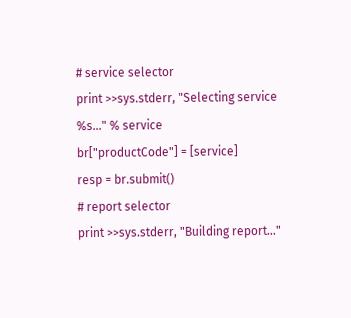# service selector
print >>sys.stderr, "Selecting service %s..." % service
br["productCode"] = [service]
resp = br.submit()
# report selector
print >>sys.stderr, "Building report..."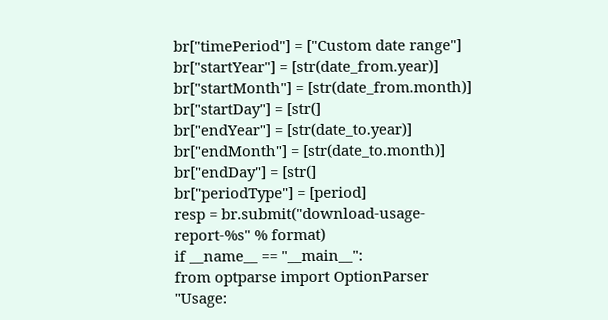br["timePeriod"] = ["Custom date range"]
br["startYear"] = [str(date_from.year)]
br["startMonth"] = [str(date_from.month)]
br["startDay"] = [str(]
br["endYear"] = [str(date_to.year)]
br["endMonth"] = [str(date_to.month)]
br["endDay"] = [str(]
br["periodType"] = [period]
resp = br.submit("download-usage-report-%s" % format)
if __name__ == "__main__":
from optparse import OptionParser
"Usage: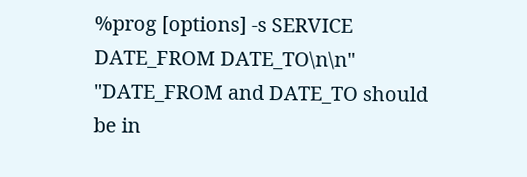%prog [options] -s SERVICE DATE_FROM DATE_TO\n\n"
"DATE_FROM and DATE_TO should be in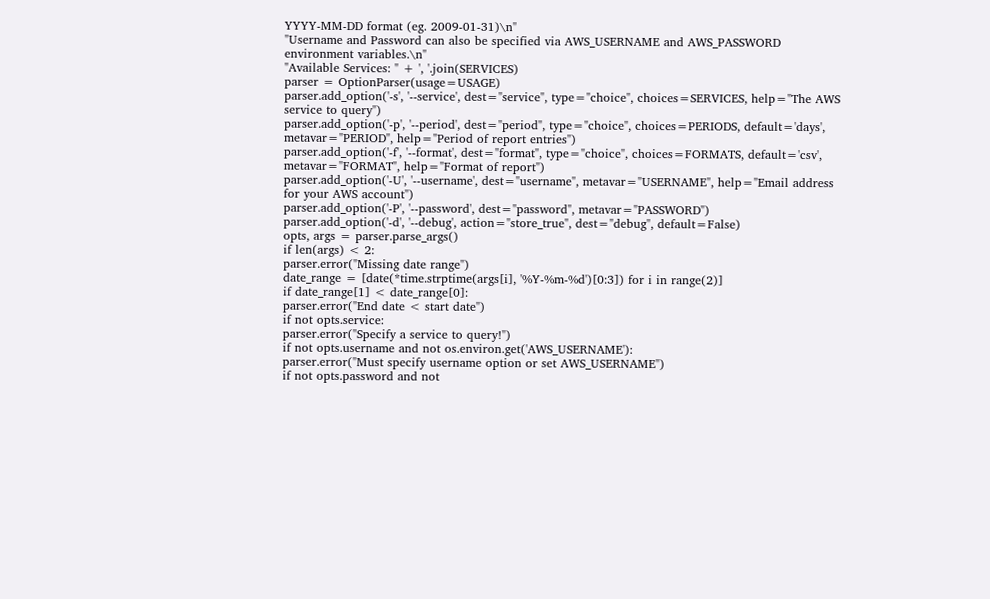YYYY-MM-DD format (eg. 2009-01-31)\n"
"Username and Password can also be specified via AWS_USERNAME and AWS_PASSWORD environment variables.\n"
"Available Services: " + ', '.join(SERVICES)
parser = OptionParser(usage=USAGE)
parser.add_option('-s', '--service', dest="service", type="choice", choices=SERVICES, help="The AWS service to query")
parser.add_option('-p', '--period', dest="period", type="choice", choices=PERIODS, default='days', metavar="PERIOD", help="Period of report entries")
parser.add_option('-f', '--format', dest="format", type="choice", choices=FORMATS, default='csv', metavar="FORMAT", help="Format of report")
parser.add_option('-U', '--username', dest="username", metavar="USERNAME", help="Email address for your AWS account")
parser.add_option('-P', '--password', dest="password", metavar="PASSWORD")
parser.add_option('-d', '--debug', action="store_true", dest="debug", default=False)
opts, args = parser.parse_args()
if len(args) < 2:
parser.error("Missing date range")
date_range = [date(*time.strptime(args[i], '%Y-%m-%d')[0:3]) for i in range(2)]
if date_range[1] < date_range[0]:
parser.error("End date < start date")
if not opts.service:
parser.error("Specify a service to query!")
if not opts.username and not os.environ.get('AWS_USERNAME'):
parser.error("Must specify username option or set AWS_USERNAME")
if not opts.password and not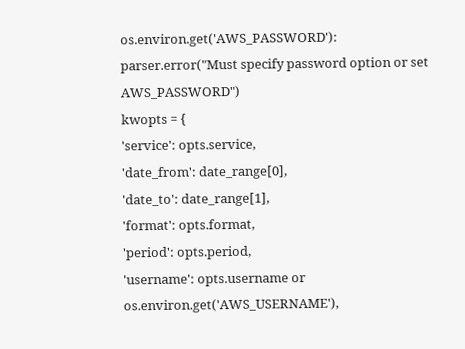os.environ.get('AWS_PASSWORD'):
parser.error("Must specify password option or set AWS_PASSWORD")
kwopts = {
'service': opts.service,
'date_from': date_range[0],
'date_to': date_range[1],
'format': opts.format,
'period': opts.period,
'username': opts.username or os.environ.get('AWS_USERNAME'),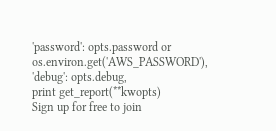'password': opts.password or os.environ.get('AWS_PASSWORD'),
'debug': opts.debug,
print get_report(**kwopts)
Sign up for free to join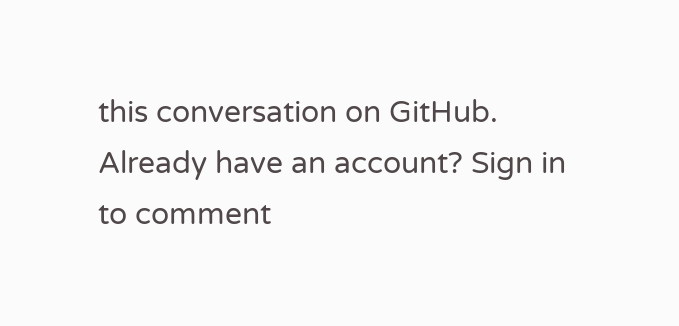this conversation on GitHub. Already have an account? Sign in to comment